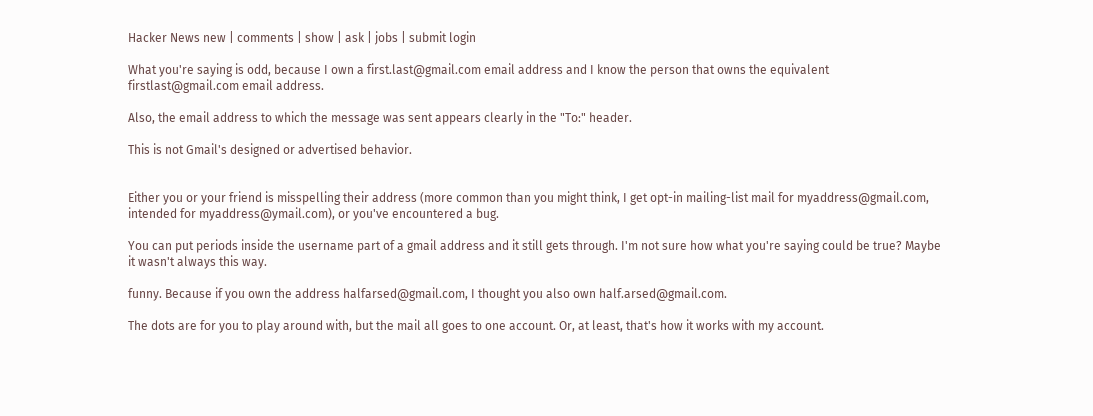Hacker News new | comments | show | ask | jobs | submit login

What you're saying is odd, because I own a first.last@gmail.com email address and I know the person that owns the equivalent firstlast@gmail.com email address.

Also, the email address to which the message was sent appears clearly in the "To:" header.

This is not Gmail's designed or advertised behavior.


Either you or your friend is misspelling their address (more common than you might think, I get opt-in mailing-list mail for myaddress@gmail.com, intended for myaddress@ymail.com), or you've encountered a bug.

You can put periods inside the username part of a gmail address and it still gets through. I'm not sure how what you're saying could be true? Maybe it wasn't always this way.

funny. Because if you own the address halfarsed@gmail.com, I thought you also own half.arsed@gmail.com.

The dots are for you to play around with, but the mail all goes to one account. Or, at least, that's how it works with my account.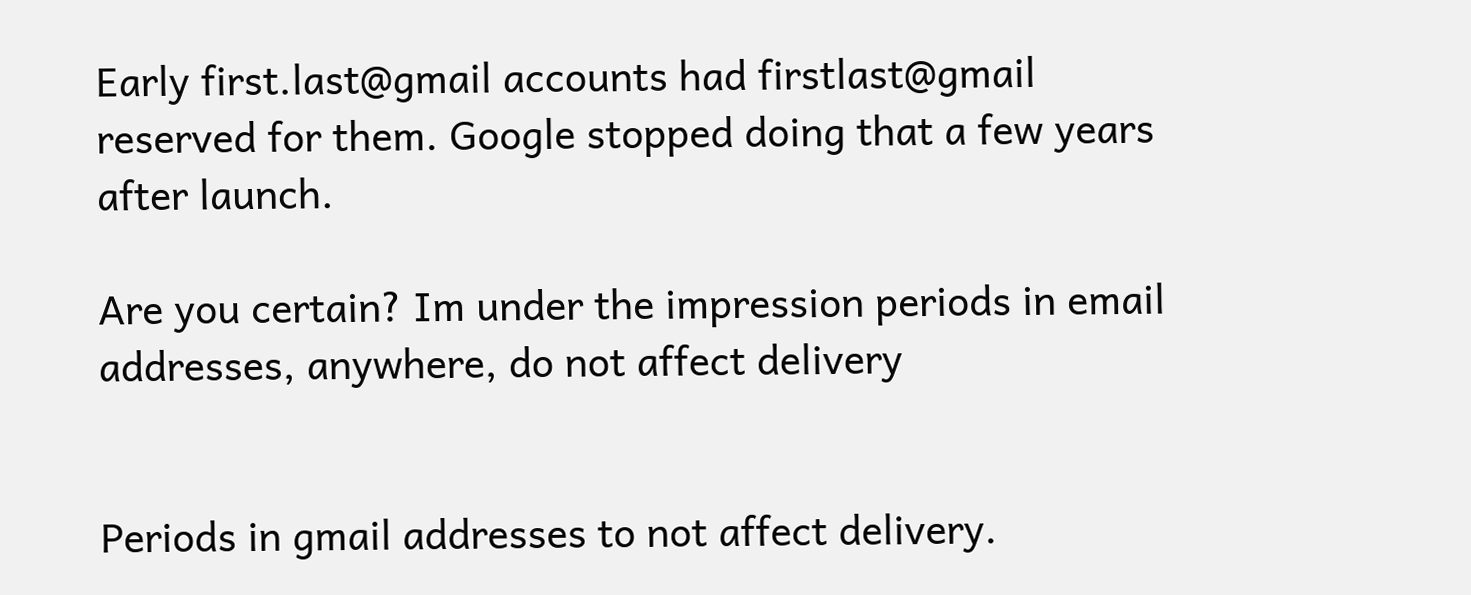Early first.last@gmail accounts had firstlast@gmail reserved for them. Google stopped doing that a few years after launch.

Are you certain? Im under the impression periods in email addresses, anywhere, do not affect delivery


Periods in gmail addresses to not affect delivery.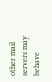other mail servers may behave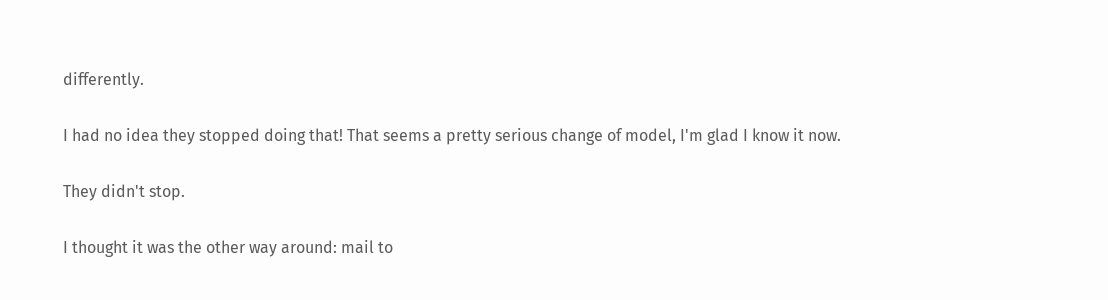differently.

I had no idea they stopped doing that! That seems a pretty serious change of model, I'm glad I know it now.

They didn't stop.

I thought it was the other way around: mail to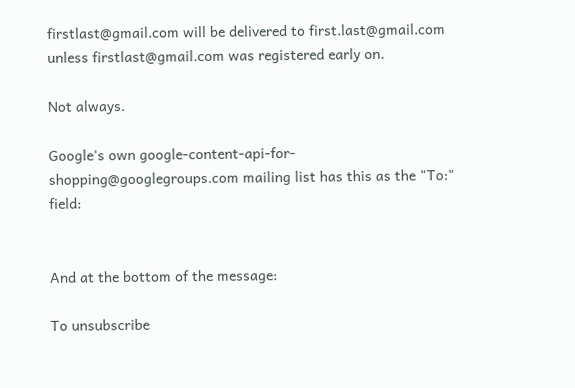firstlast@gmail.com will be delivered to first.last@gmail.com unless firstlast@gmail.com was registered early on.

Not always.

Google's own google-content-api-for-shopping@googlegroups.com mailing list has this as the "To:" field:


And at the bottom of the message:

To unsubscribe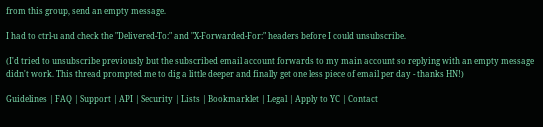from this group, send an empty message.

I had to ctrl-u and check the "Delivered-To:" and "X-Forwarded-For:" headers before I could unsubscribe.

(I'd tried to unsubscribe previously but the subscribed email account forwards to my main account so replying with an empty message didn't work. This thread prompted me to dig a little deeper and finally get one less piece of email per day - thanks HN!)

Guidelines | FAQ | Support | API | Security | Lists | Bookmarklet | Legal | Apply to YC | Contact